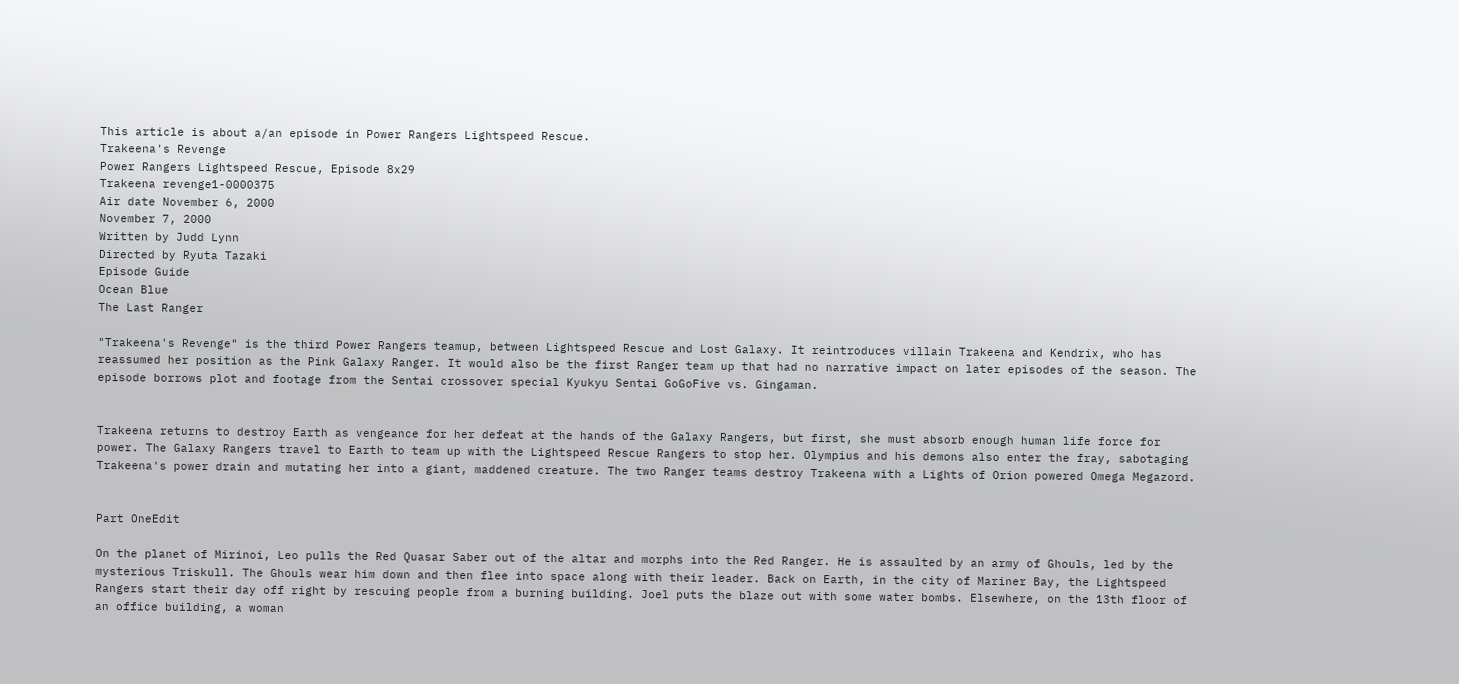This article is about a/an episode in Power Rangers Lightspeed Rescue.
Trakeena's Revenge
Power Rangers Lightspeed Rescue, Episode 8x29
Trakeena revenge1-0000375
Air date November 6, 2000
November 7, 2000
Written by Judd Lynn
Directed by Ryuta Tazaki
Episode Guide
Ocean Blue
The Last Ranger

"Trakeena's Revenge" is the third Power Rangers teamup, between Lightspeed Rescue and Lost Galaxy. It reintroduces villain Trakeena and Kendrix, who has reassumed her position as the Pink Galaxy Ranger. It would also be the first Ranger team up that had no narrative impact on later episodes of the season. The episode borrows plot and footage from the Sentai crossover special Kyukyu Sentai GoGoFive vs. Gingaman.


Trakeena returns to destroy Earth as vengeance for her defeat at the hands of the Galaxy Rangers, but first, she must absorb enough human life force for power. The Galaxy Rangers travel to Earth to team up with the Lightspeed Rescue Rangers to stop her. Olympius and his demons also enter the fray, sabotaging Trakeena's power drain and mutating her into a giant, maddened creature. The two Ranger teams destroy Trakeena with a Lights of Orion powered Omega Megazord.


Part OneEdit

On the planet of Mirinoi, Leo pulls the Red Quasar Saber out of the altar and morphs into the Red Ranger. He is assaulted by an army of Ghouls, led by the mysterious Triskull. The Ghouls wear him down and then flee into space along with their leader. Back on Earth, in the city of Mariner Bay, the Lightspeed Rangers start their day off right by rescuing people from a burning building. Joel puts the blaze out with some water bombs. Elsewhere, on the 13th floor of an office building, a woman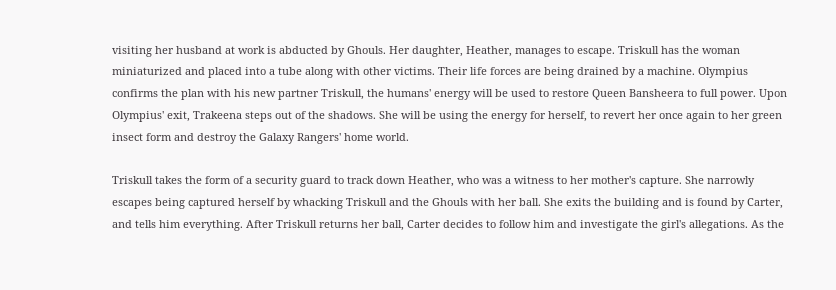visiting her husband at work is abducted by Ghouls. Her daughter, Heather, manages to escape. Triskull has the woman miniaturized and placed into a tube along with other victims. Their life forces are being drained by a machine. Olympius confirms the plan with his new partner Triskull, the humans' energy will be used to restore Queen Bansheera to full power. Upon Olympius' exit, Trakeena steps out of the shadows. She will be using the energy for herself, to revert her once again to her green insect form and destroy the Galaxy Rangers' home world.

Triskull takes the form of a security guard to track down Heather, who was a witness to her mother's capture. She narrowly escapes being captured herself by whacking Triskull and the Ghouls with her ball. She exits the building and is found by Carter, and tells him everything. After Triskull returns her ball, Carter decides to follow him and investigate the girl's allegations. As the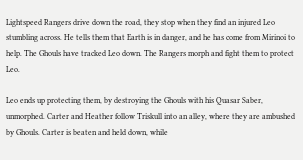Lightspeed Rangers drive down the road, they stop when they find an injured Leo stumbling across. He tells them that Earth is in danger, and he has come from Mirinoi to help. The Ghouls have tracked Leo down. The Rangers morph and fight them to protect Leo.

Leo ends up protecting them, by destroying the Ghouls with his Quasar Saber, unmorphed. Carter and Heather follow Triskull into an alley, where they are ambushed by Ghouls. Carter is beaten and held down, while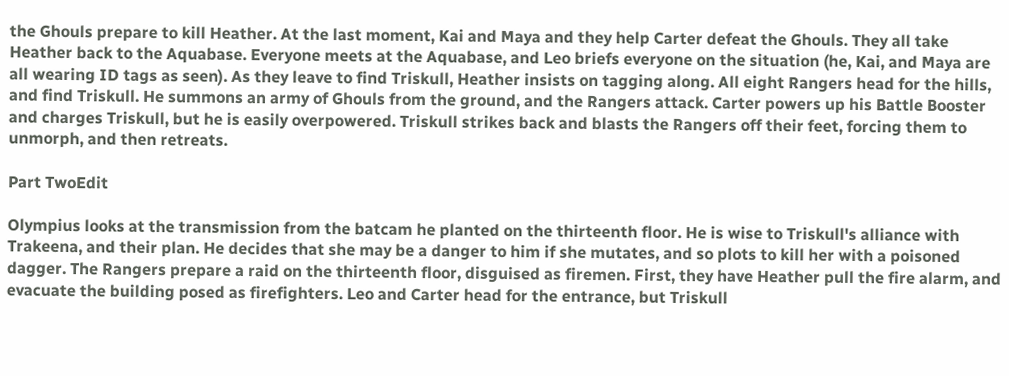the Ghouls prepare to kill Heather. At the last moment, Kai and Maya and they help Carter defeat the Ghouls. They all take Heather back to the Aquabase. Everyone meets at the Aquabase, and Leo briefs everyone on the situation (he, Kai, and Maya are all wearing ID tags as seen). As they leave to find Triskull, Heather insists on tagging along. All eight Rangers head for the hills, and find Triskull. He summons an army of Ghouls from the ground, and the Rangers attack. Carter powers up his Battle Booster and charges Triskull, but he is easily overpowered. Triskull strikes back and blasts the Rangers off their feet, forcing them to unmorph, and then retreats.

Part TwoEdit

Olympius looks at the transmission from the batcam he planted on the thirteenth floor. He is wise to Triskull's alliance with Trakeena, and their plan. He decides that she may be a danger to him if she mutates, and so plots to kill her with a poisoned dagger. The Rangers prepare a raid on the thirteenth floor, disguised as firemen. First, they have Heather pull the fire alarm, and evacuate the building posed as firefighters. Leo and Carter head for the entrance, but Triskull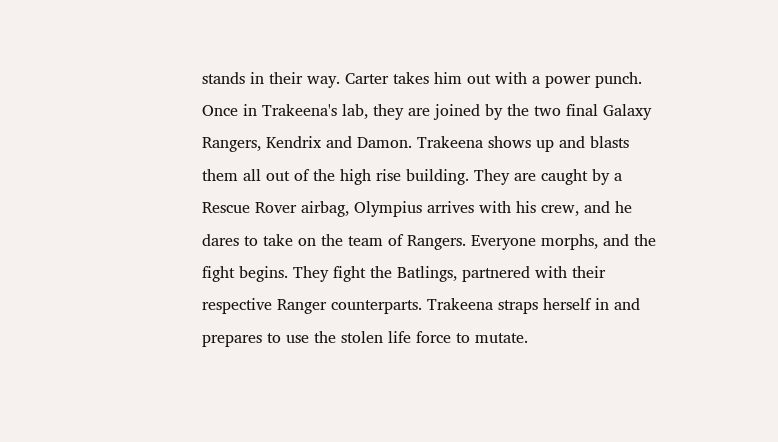stands in their way. Carter takes him out with a power punch. Once in Trakeena's lab, they are joined by the two final Galaxy Rangers, Kendrix and Damon. Trakeena shows up and blasts them all out of the high rise building. They are caught by a Rescue Rover airbag, Olympius arrives with his crew, and he dares to take on the team of Rangers. Everyone morphs, and the fight begins. They fight the Batlings, partnered with their respective Ranger counterparts. Trakeena straps herself in and prepares to use the stolen life force to mutate.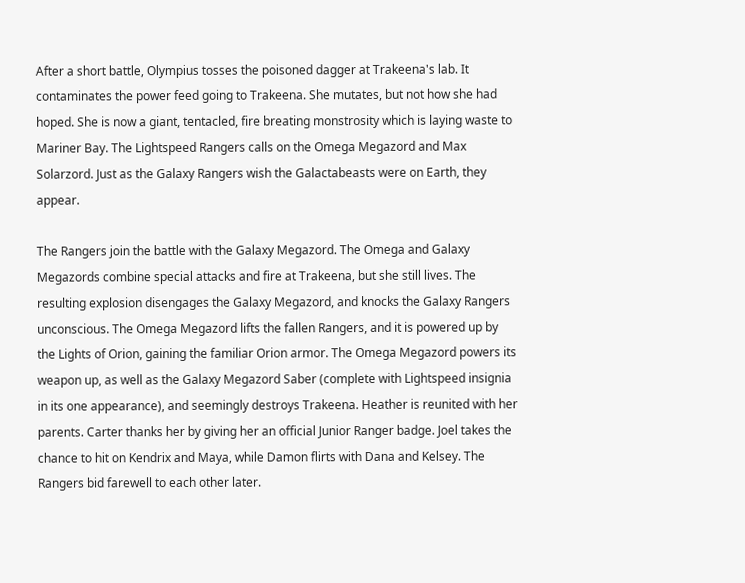After a short battle, Olympius tosses the poisoned dagger at Trakeena's lab. It contaminates the power feed going to Trakeena. She mutates, but not how she had hoped. She is now a giant, tentacled, fire breating monstrosity which is laying waste to Mariner Bay. The Lightspeed Rangers calls on the Omega Megazord and Max Solarzord. Just as the Galaxy Rangers wish the Galactabeasts were on Earth, they appear.

The Rangers join the battle with the Galaxy Megazord. The Omega and Galaxy Megazords combine special attacks and fire at Trakeena, but she still lives. The resulting explosion disengages the Galaxy Megazord, and knocks the Galaxy Rangers unconscious. The Omega Megazord lifts the fallen Rangers, and it is powered up by the Lights of Orion, gaining the familiar Orion armor. The Omega Megazord powers its weapon up, as well as the Galaxy Megazord Saber (complete with Lightspeed insignia in its one appearance), and seemingly destroys Trakeena. Heather is reunited with her parents. Carter thanks her by giving her an official Junior Ranger badge. Joel takes the chance to hit on Kendrix and Maya, while Damon flirts with Dana and Kelsey. The Rangers bid farewell to each other later.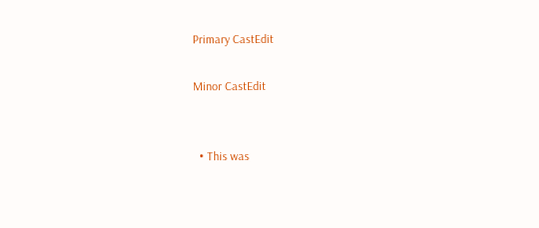Primary CastEdit

Minor CastEdit


  • This was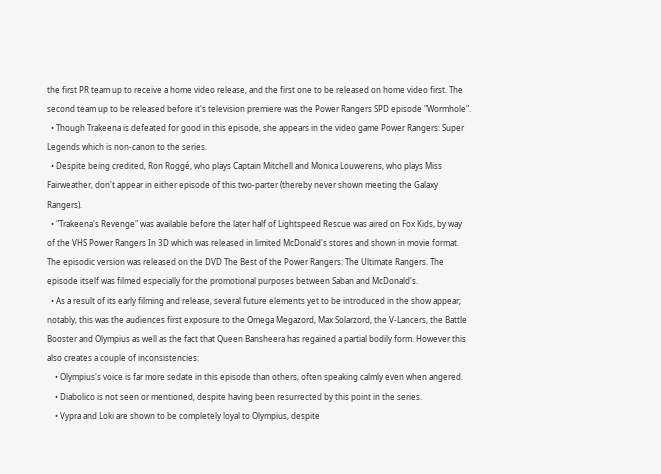the first PR team up to receive a home video release, and the first one to be released on home video first. The second team up to be released before it's television premiere was the Power Rangers SPD episode "Wormhole".
  • Though Trakeena is defeated for good in this episode, she appears in the video game Power Rangers: Super Legends which is non-canon to the series.
  • Despite being credited, Ron Roggé, who plays Captain Mitchell and Monica Louwerens, who plays Miss Fairweather, don't appear in either episode of this two-parter (thereby never shown meeting the Galaxy Rangers).
  • "Trakeena's Revenge" was available before the later half of Lightspeed Rescue was aired on Fox Kids, by way of the VHS Power Rangers In 3D which was released in limited McDonald's stores and shown in movie format. The episodic version was released on the DVD The Best of the Power Rangers: The Ultimate Rangers. The episode itself was filmed especially for the promotional purposes between Saban and McDonald's.
  • As a result of its early filming and release, several future elements yet to be introduced in the show appear; notably, this was the audiences first exposure to the Omega Megazord, Max Solarzord, the V-Lancers, the Battle Booster and Olympius as well as the fact that Queen Bansheera has regained a partial bodily form. However this also creates a couple of inconsistencies:
    • Olympius's voice is far more sedate in this episode than others, often speaking calmly even when angered.
    • Diabolico is not seen or mentioned, despite having been resurrected by this point in the series.
    • Vypra and Loki are shown to be completely loyal to Olympius, despite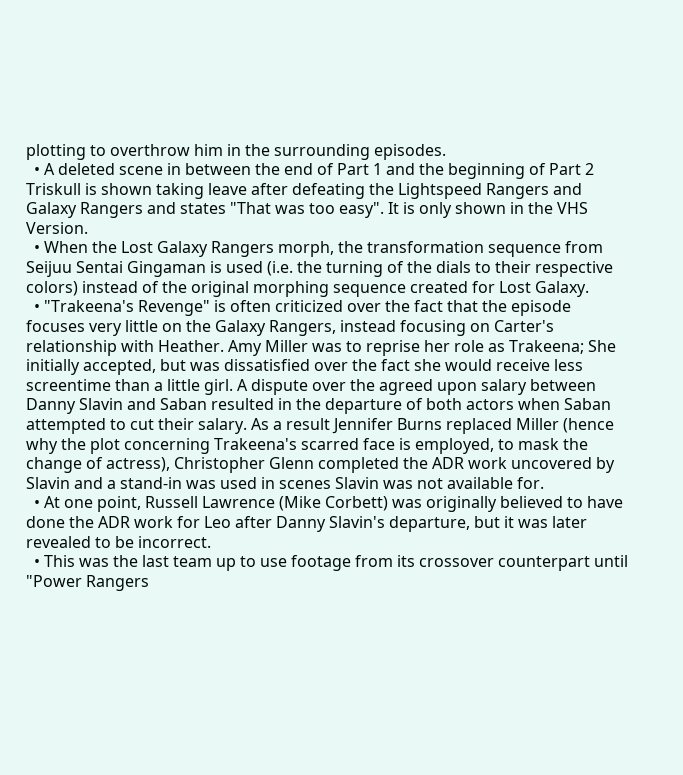plotting to overthrow him in the surrounding episodes.
  • A deleted scene in between the end of Part 1 and the beginning of Part 2 Triskull is shown taking leave after defeating the Lightspeed Rangers and Galaxy Rangers and states "That was too easy". It is only shown in the VHS Version.
  • When the Lost Galaxy Rangers morph, the transformation sequence from Seijuu Sentai Gingaman is used (i.e. the turning of the dials to their respective colors) instead of the original morphing sequence created for Lost Galaxy.
  • "Trakeena's Revenge" is often criticized over the fact that the episode focuses very little on the Galaxy Rangers, instead focusing on Carter's relationship with Heather. Amy Miller was to reprise her role as Trakeena; She initially accepted, but was dissatisfied over the fact she would receive less screentime than a little girl. A dispute over the agreed upon salary between Danny Slavin and Saban resulted in the departure of both actors when Saban attempted to cut their salary. As a result Jennifer Burns replaced Miller (hence why the plot concerning Trakeena's scarred face is employed, to mask the change of actress), Christopher Glenn completed the ADR work uncovered by Slavin and a stand-in was used in scenes Slavin was not available for.
  • At one point, Russell Lawrence (Mike Corbett) was originally believed to have done the ADR work for Leo after Danny Slavin's departure, but it was later revealed to be incorrect.
  • This was the last team up to use footage from its crossover counterpart until "Power Rangers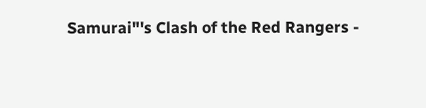Samurai"'s Clash of the Red Rangers -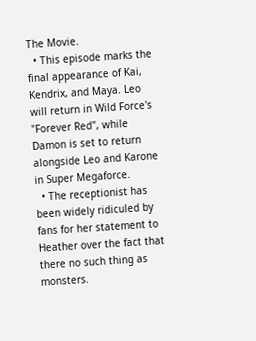The Movie.
  • This episode marks the final appearance of Kai, Kendrix, and Maya. Leo will return in Wild Force's "Forever Red", while Damon is set to return alongside Leo and Karone in Super Megaforce.
  • The receptionist has been widely ridiculed by fans for her statement to Heather over the fact that there no such thing as monsters.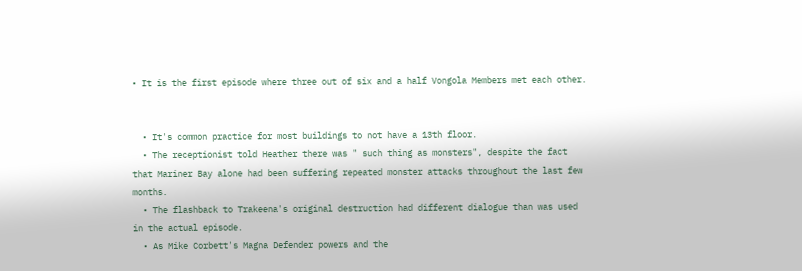• It is the first episode where three out of six and a half Vongola Members met each other.


  • It's common practice for most buildings to not have a 13th floor.
  • The receptionist told Heather there was " such thing as monsters", despite the fact that Mariner Bay alone had been suffering repeated monster attacks throughout the last few months.
  • The flashback to Trakeena's original destruction had different dialogue than was used in the actual episode.
  • As Mike Corbett's Magna Defender powers and the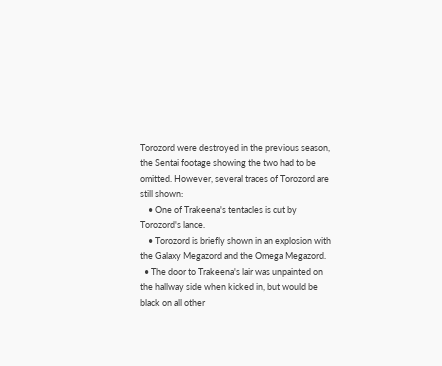Torozord were destroyed in the previous season, the Sentai footage showing the two had to be omitted. However, several traces of Torozord are still shown:
    • One of Trakeena's tentacles is cut by Torozord's lance.
    • Torozord is briefly shown in an explosion with the Galaxy Megazord and the Omega Megazord.
  • The door to Trakeena's lair was unpainted on the hallway side when kicked in, but would be black on all other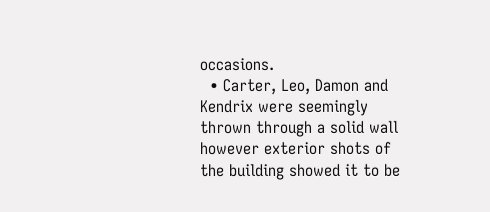occasions.
  • Carter, Leo, Damon and Kendrix were seemingly thrown through a solid wall however exterior shots of the building showed it to be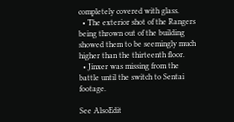completely covered with glass.
  • The exterior shot of the Rangers being thrown out of the building showed them to be seemingly much higher than the thirteenth floor.
  • Jinxer was missing from the battle until the switch to Sentai footage.

See AlsoEdit